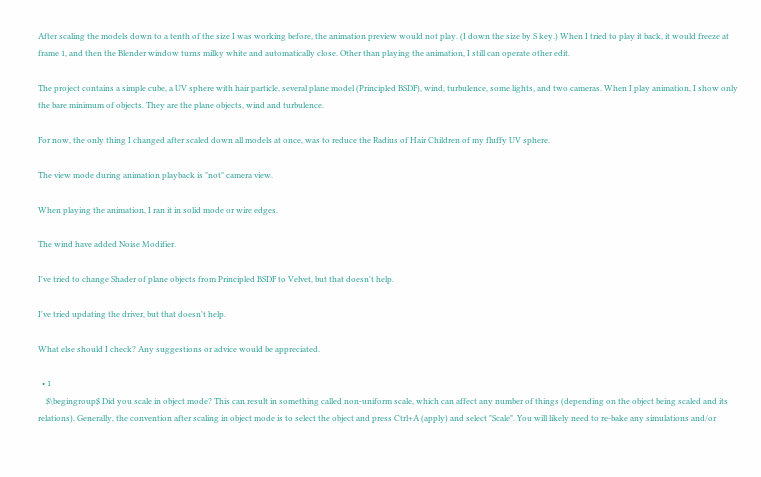After scaling the models down to a tenth of the size I was working before, the animation preview would not play. (I down the size by S key.) When I tried to play it back, it would freeze at frame 1, and then the Blender window turns milky white and automatically close. Other than playing the animation, I still can operate other edit.

The project contains a simple cube, a UV sphere with hair particle, several plane model (Principled BSDF), wind, turbulence, some lights, and two cameras. When I play animation, I show only the bare minimum of objects. They are the plane objects, wind and turbulence.

For now, the only thing I changed after scaled down all models at once, was to reduce the Radius of Hair Children of my fluffy UV sphere.

The view mode during animation playback is "not" camera view.

When playing the animation, I ran it in solid mode or wire edges.

The wind have added Noise Modifier.

I've tried to change Shader of plane objects from Principled BSDF to Velvet, but that doesn't help.

I've tried updating the driver, but that doesn't help.

What else should I check? Any suggestions or advice would be appreciated.

  • 1
    $\begingroup$ Did you scale in object mode? This can result in something called non-uniform scale, which can affect any number of things (depending on the object being scaled and its relations). Generally, the convention after scaling in object mode is to select the object and press Ctrl+A (apply) and select "Scale". You will likely need to re-bake any simulations and/or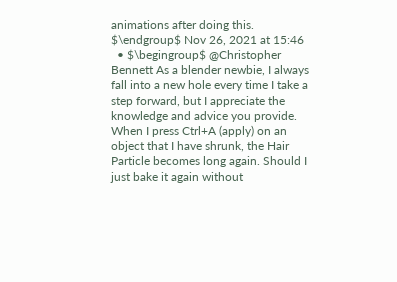animations after doing this. $\endgroup$ Nov 26, 2021 at 15:46
  • $\begingroup$ @Christopher Bennett As a blender newbie, I always fall into a new hole every time I take a step forward, but I appreciate the knowledge and advice you provide. When I press Ctrl+A (apply) on an object that I have shrunk, the Hair Particle becomes long again. Should I just bake it again without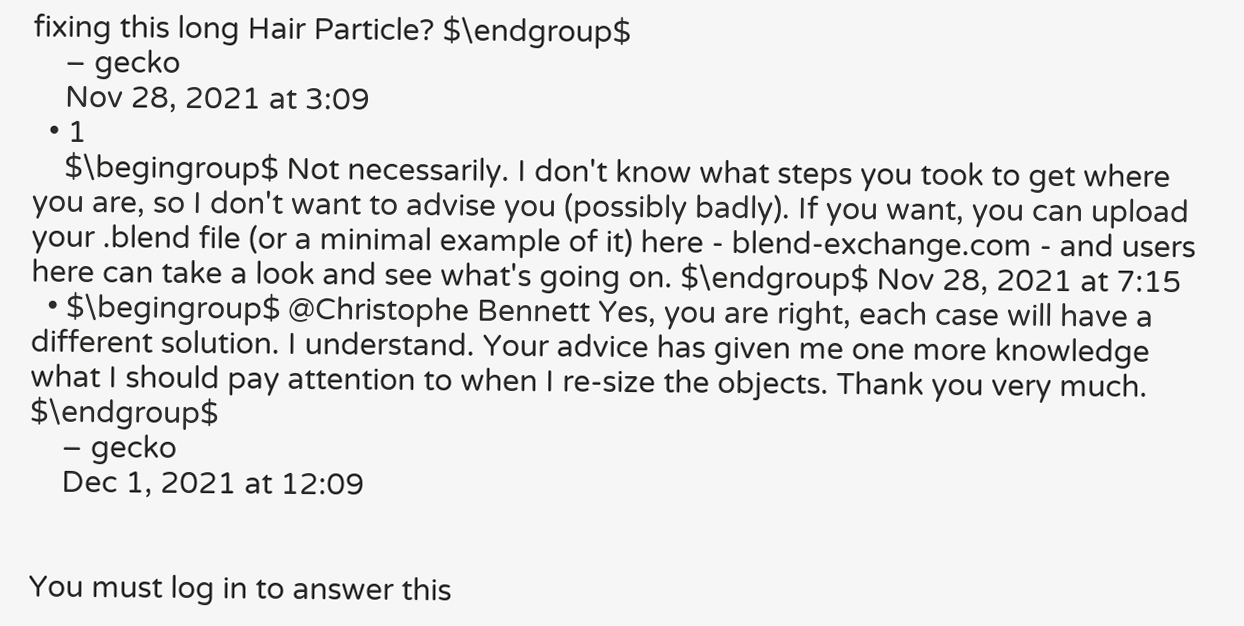fixing this long Hair Particle? $\endgroup$
    – gecko
    Nov 28, 2021 at 3:09
  • 1
    $\begingroup$ Not necessarily. I don't know what steps you took to get where you are, so I don't want to advise you (possibly badly). If you want, you can upload your .blend file (or a minimal example of it) here - blend-exchange.com - and users here can take a look and see what's going on. $\endgroup$ Nov 28, 2021 at 7:15
  • $\begingroup$ @Christophe Bennett Yes, you are right, each case will have a different solution. I understand. Your advice has given me one more knowledge what I should pay attention to when I re-size the objects. Thank you very much. $\endgroup$
    – gecko
    Dec 1, 2021 at 12:09


You must log in to answer this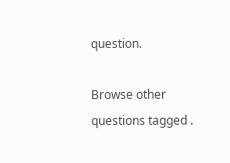question.

Browse other questions tagged .